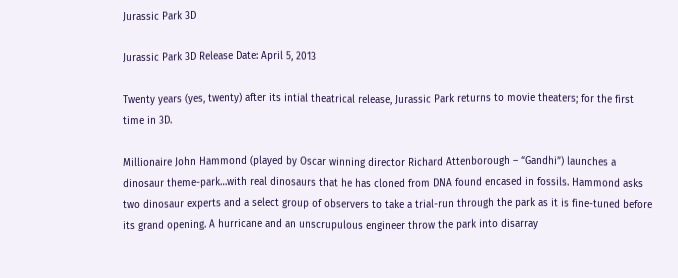Jurassic Park 3D

Jurassic Park 3D Release Date: April 5, 2013

Twenty years (yes, twenty) after its intial theatrical release, Jurassic Park returns to movie theaters; for the first time in 3D.

Millionaire John Hammond (played by Oscar winning director Richard Attenborough – “Gandhi”) launches a dinosaur theme-park…with real dinosaurs that he has cloned from DNA found encased in fossils. Hammond asks two dinosaur experts and a select group of observers to take a trial-run through the park as it is fine-tuned before its grand opening. A hurricane and an unscrupulous engineer throw the park into disarray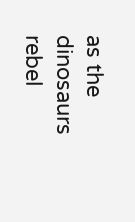as the dinosaurs rebel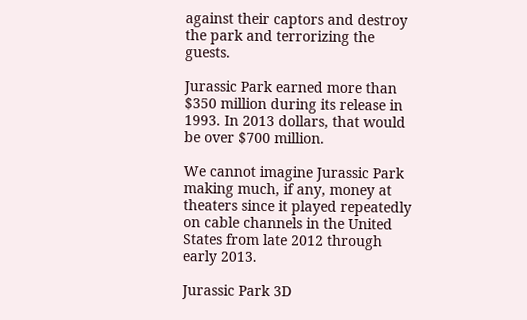against their captors and destroy the park and terrorizing the guests.

Jurassic Park earned more than $350 million during its release in 1993. In 2013 dollars, that would be over $700 million.

We cannot imagine Jurassic Park making much, if any, money at theaters since it played repeatedly on cable channels in the United States from late 2012 through early 2013.

Jurassic Park 3D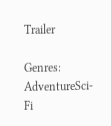Trailer

Genres: AdventureSci-Fi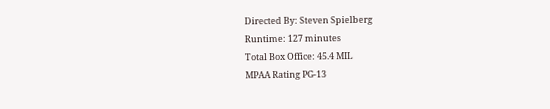Directed By: Steven Spielberg
Runtime: 127 minutes
Total Box Office: 45.4 MIL
MPAA Rating PG-13